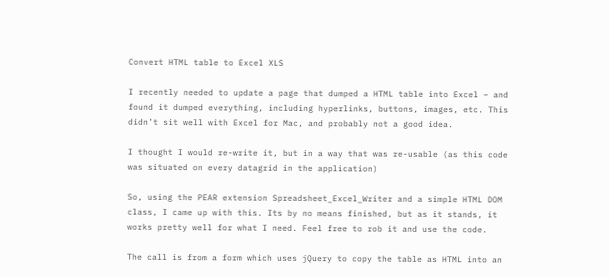Convert HTML table to Excel XLS

I recently needed to update a page that dumped a HTML table into Excel – and found it dumped everything, including hyperlinks, buttons, images, etc. This didn’t sit well with Excel for Mac, and probably not a good idea.

I thought I would re-write it, but in a way that was re-usable (as this code was situated on every datagrid in the application)

So, using the PEAR extension Spreadsheet_Excel_Writer and a simple HTML DOM class, I came up with this. Its by no means finished, but as it stands, it works pretty well for what I need. Feel free to rob it and use the code.

The call is from a form which uses jQuery to copy the table as HTML into an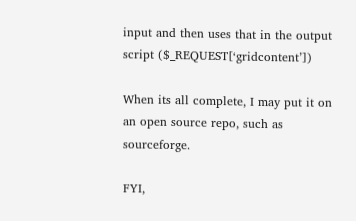input and then uses that in the output script ($_REQUEST[‘gridcontent’])

When its all complete, I may put it on an open source repo, such as sourceforge.

FYI,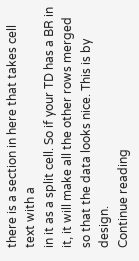there is a section in here that takes cell text with a
in it as a split cell. So if your TD has a BR in it, it will make all the other rows merged so that the data looks nice. This is by design.
Continue reading